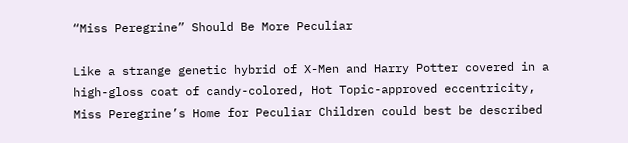“Miss Peregrine” Should Be More Peculiar

Like a strange genetic hybrid of X-Men and Harry Potter covered in a high-gloss coat of candy-colored, Hot Topic-approved eccentricity, Miss Peregrine’s Home for Peculiar Children could best be described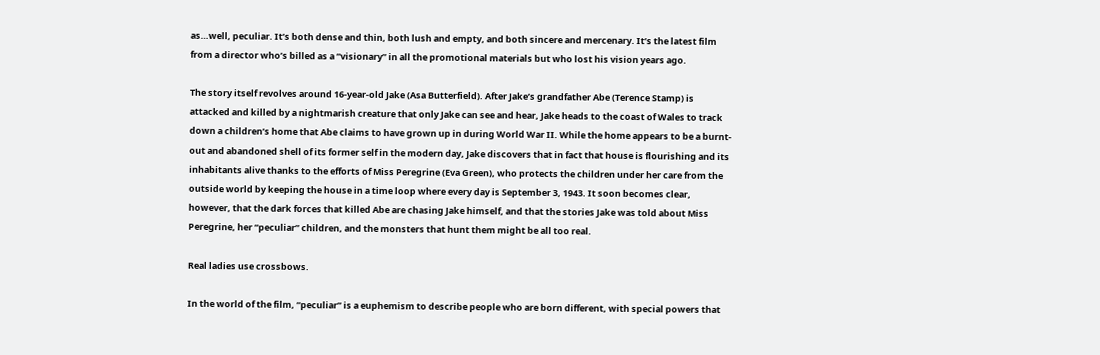as…well, peculiar. It’s both dense and thin, both lush and empty, and both sincere and mercenary. It’s the latest film from a director who’s billed as a “visionary” in all the promotional materials but who lost his vision years ago.

The story itself revolves around 16-year-old Jake (Asa Butterfield). After Jake’s grandfather Abe (Terence Stamp) is attacked and killed by a nightmarish creature that only Jake can see and hear, Jake heads to the coast of Wales to track down a children’s home that Abe claims to have grown up in during World War II. While the home appears to be a burnt-out and abandoned shell of its former self in the modern day, Jake discovers that in fact that house is flourishing and its inhabitants alive thanks to the efforts of Miss Peregrine (Eva Green), who protects the children under her care from the outside world by keeping the house in a time loop where every day is September 3, 1943. It soon becomes clear, however, that the dark forces that killed Abe are chasing Jake himself, and that the stories Jake was told about Miss Peregrine, her “peculiar” children, and the monsters that hunt them might be all too real.

Real ladies use crossbows.

In the world of the film, “peculiar” is a euphemism to describe people who are born different, with special powers that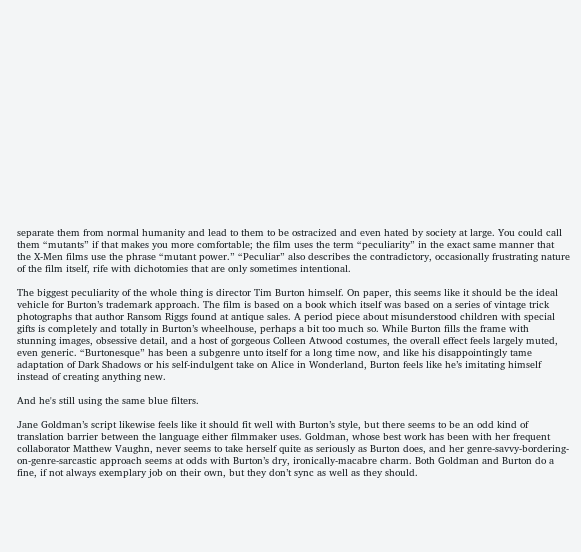separate them from normal humanity and lead to them to be ostracized and even hated by society at large. You could call them “mutants” if that makes you more comfortable; the film uses the term “peculiarity” in the exact same manner that the X-Men films use the phrase “mutant power.” “Peculiar” also describes the contradictory, occasionally frustrating nature of the film itself, rife with dichotomies that are only sometimes intentional.

The biggest peculiarity of the whole thing is director Tim Burton himself. On paper, this seems like it should be the ideal vehicle for Burton’s trademark approach. The film is based on a book which itself was based on a series of vintage trick photographs that author Ransom Riggs found at antique sales. A period piece about misunderstood children with special gifts is completely and totally in Burton’s wheelhouse, perhaps a bit too much so. While Burton fills the frame with stunning images, obsessive detail, and a host of gorgeous Colleen Atwood costumes, the overall effect feels largely muted, even generic. “Burtonesque” has been a subgenre unto itself for a long time now, and like his disappointingly tame adaptation of Dark Shadows or his self-indulgent take on Alice in Wonderland, Burton feels like he’s imitating himself instead of creating anything new.

And he's still using the same blue filters.

Jane Goldman’s script likewise feels like it should fit well with Burton’s style, but there seems to be an odd kind of translation barrier between the language either filmmaker uses. Goldman, whose best work has been with her frequent collaborator Matthew Vaughn, never seems to take herself quite as seriously as Burton does, and her genre-savvy-bordering-on-genre-sarcastic approach seems at odds with Burton’s dry, ironically-macabre charm. Both Goldman and Burton do a fine, if not always exemplary job on their own, but they don’t sync as well as they should.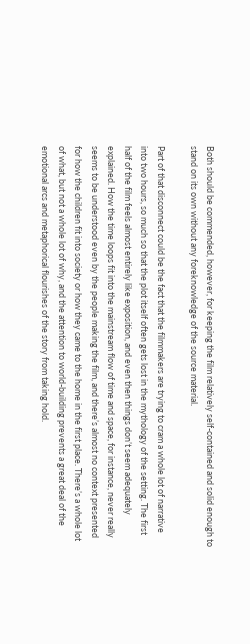Both should be commended, however, for keeping the film relatively self-contained and solid enough to stand on its own without any foreknowledge of the source material.

Part of that disconnect could be the fact that the filmmakers are trying to cram a whole lot of narrative into two hours, so much so that the plot itself often gets lost in the mythology of the setting. The first half of the film feels almost entirely like exposition, and even then things don’t seem adequately explained. How the time loops fit into the mainstream flow of time and space, for instance, never really seems to be understood even by the people making the film, and there’s almost no context presented for how the children fit into society or how they came to the home in the first place. There’s a whole lot of what, but not a whole lot of why, and the attention to world-building prevents a great deal of the emotional arcs and metaphorical flourishes of the story from taking hold.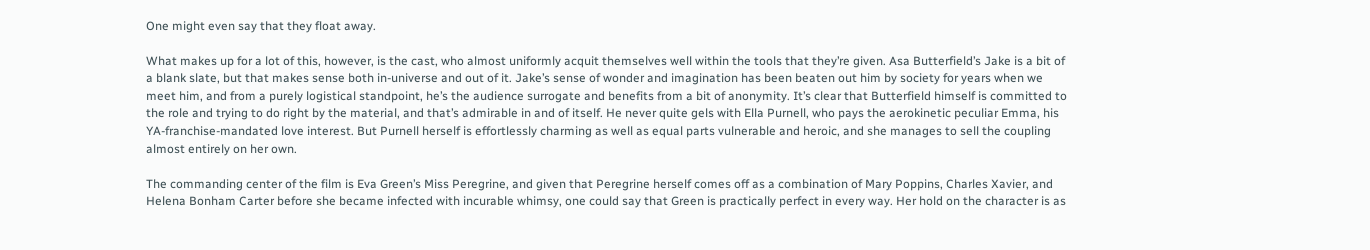One might even say that they float away.

What makes up for a lot of this, however, is the cast, who almost uniformly acquit themselves well within the tools that they’re given. Asa Butterfield’s Jake is a bit of a blank slate, but that makes sense both in-universe and out of it. Jake’s sense of wonder and imagination has been beaten out him by society for years when we meet him, and from a purely logistical standpoint, he’s the audience surrogate and benefits from a bit of anonymity. It’s clear that Butterfield himself is committed to the role and trying to do right by the material, and that’s admirable in and of itself. He never quite gels with Ella Purnell, who pays the aerokinetic peculiar Emma, his YA-franchise-mandated love interest. But Purnell herself is effortlessly charming as well as equal parts vulnerable and heroic, and she manages to sell the coupling almost entirely on her own.

The commanding center of the film is Eva Green’s Miss Peregrine, and given that Peregrine herself comes off as a combination of Mary Poppins, Charles Xavier, and Helena Bonham Carter before she became infected with incurable whimsy, one could say that Green is practically perfect in every way. Her hold on the character is as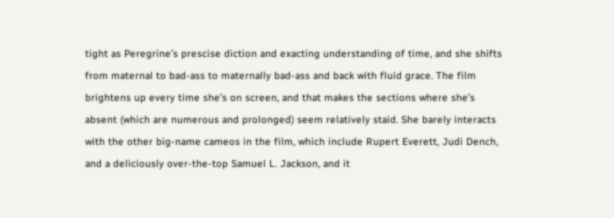tight as Peregrine’s prescise diction and exacting understanding of time, and she shifts from maternal to bad-ass to maternally bad-ass and back with fluid grace. The film brightens up every time she’s on screen, and that makes the sections where she’s absent (which are numerous and prolonged) seem relatively staid. She barely interacts with the other big-name cameos in the film, which include Rupert Everett, Judi Dench, and a deliciously over-the-top Samuel L. Jackson, and it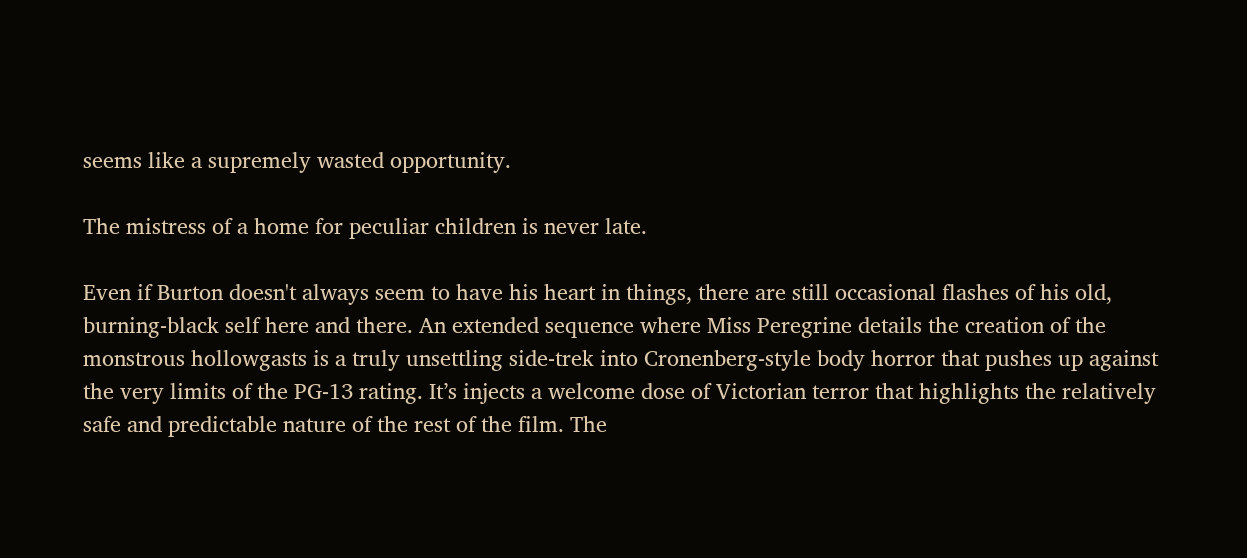seems like a supremely wasted opportunity.

The mistress of a home for peculiar children is never late.

Even if Burton doesn't always seem to have his heart in things, there are still occasional flashes of his old, burning-black self here and there. An extended sequence where Miss Peregrine details the creation of the monstrous hollowgasts is a truly unsettling side-trek into Cronenberg-style body horror that pushes up against the very limits of the PG-13 rating. It’s injects a welcome dose of Victorian terror that highlights the relatively safe and predictable nature of the rest of the film. The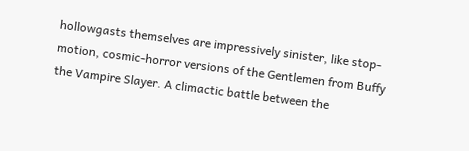hollowgasts themselves are impressively sinister, like stop-motion, cosmic-horror versions of the Gentlemen from Buffy the Vampire Slayer. A climactic battle between the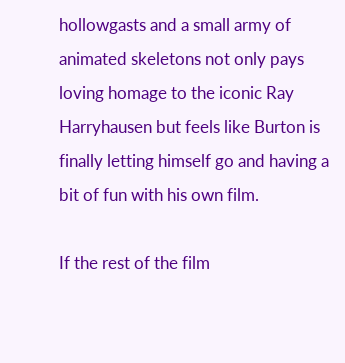hollowgasts and a small army of animated skeletons not only pays loving homage to the iconic Ray Harryhausen but feels like Burton is finally letting himself go and having a bit of fun with his own film.

If the rest of the film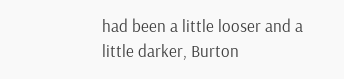had been a little looser and a little darker, Burton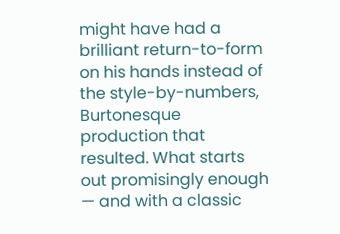might have had a brilliant return-to-form on his hands instead of the style-by-numbers, Burtonesque production that resulted. What starts out promisingly enough — and with a classic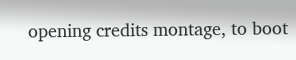opening credits montage, to boot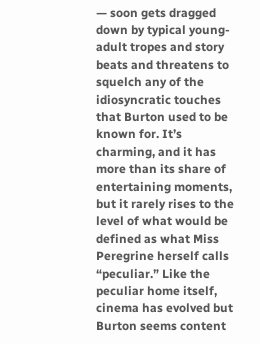— soon gets dragged down by typical young-adult tropes and story beats and threatens to squelch any of the idiosyncratic touches that Burton used to be known for. It’s charming, and it has more than its share of entertaining moments, but it rarely rises to the level of what would be defined as what Miss Peregrine herself calls “peculiar.” Like the peculiar home itself, cinema has evolved but Burton seems content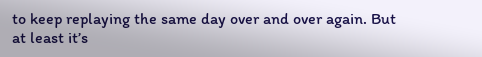to keep replaying the same day over and over again. But at least it’s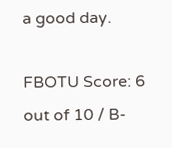a good day.

FBOTU Score: 6 out of 10 / B-